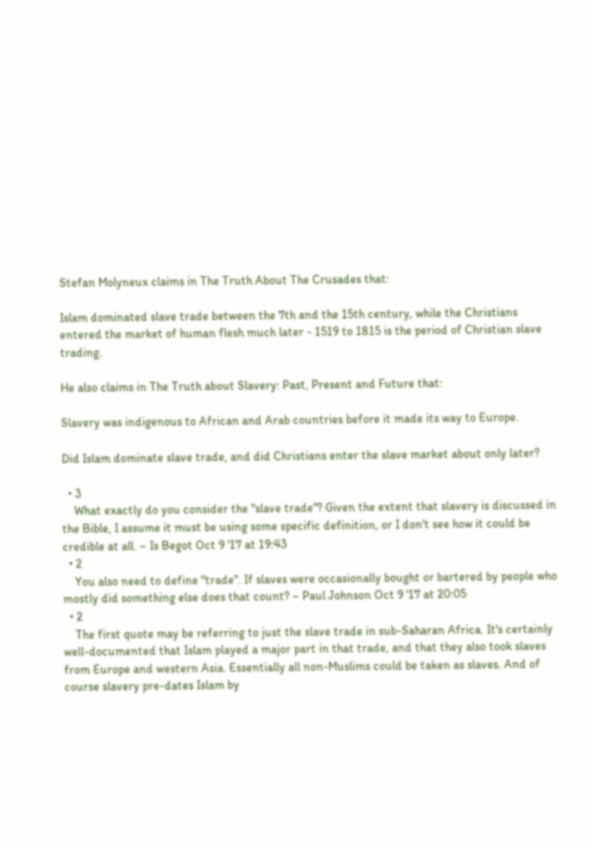Stefan Molyneux claims in The Truth About The Crusades that:

Islam dominated slave trade between the 7th and the 15th century, while the Christians entered the market of human flesh much later - 1519 to 1815 is the period of Christian slave trading.

He also claims in The Truth about Slavery: Past, Present and Future that:

Slavery was indigenous to African and Arab countries before it made its way to Europe.

Did Islam dominate slave trade, and did Christians enter the slave market about only later?

  • 3
    What exactly do you consider the "slave trade"? Given the extent that slavery is discussed in the Bible, I assume it must be using some specific definition, or I don't see how it could be credible at all. – Is Begot Oct 9 '17 at 19:43
  • 2
    You also need to define "trade". If slaves were occasionally bought or bartered by people who mostly did something else does that count? – Paul Johnson Oct 9 '17 at 20:05
  • 2
    The first quote may be referring to just the slave trade in sub-Saharan Africa. It's certainly well-documented that Islam played a major part in that trade, and that they also took slaves from Europe and western Asia. Essentially all non-Muslims could be taken as slaves. And of course slavery pre-dates Islam by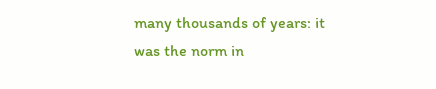many thousands of years: it was the norm in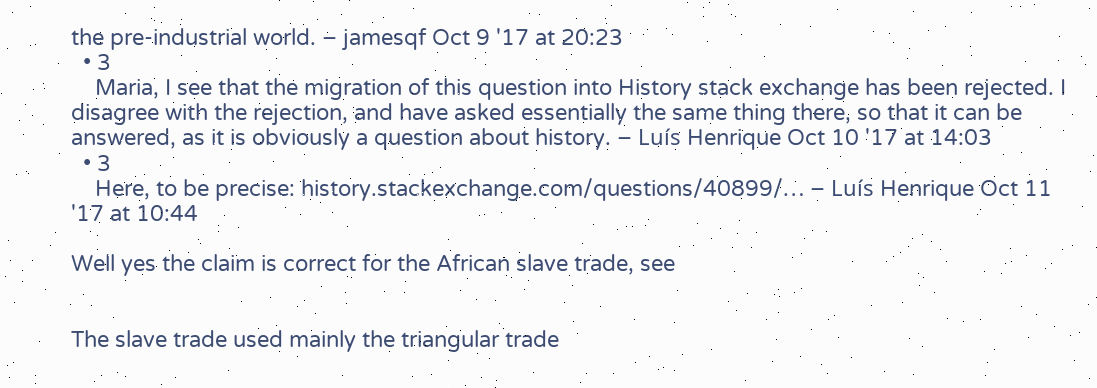the pre-industrial world. – jamesqf Oct 9 '17 at 20:23
  • 3
    Maria, I see that the migration of this question into History stack exchange has been rejected. I disagree with the rejection, and have asked essentially the same thing there, so that it can be answered, as it is obviously a question about history. – Luís Henrique Oct 10 '17 at 14:03
  • 3
    Here, to be precise: history.stackexchange.com/questions/40899/… – Luís Henrique Oct 11 '17 at 10:44

Well yes the claim is correct for the African slave trade, see


The slave trade used mainly the triangular trade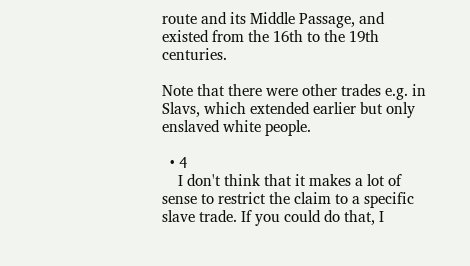route and its Middle Passage, and existed from the 16th to the 19th centuries.

Note that there were other trades e.g. in Slavs, which extended earlier but only enslaved white people.

  • 4
    I don't think that it makes a lot of sense to restrict the claim to a specific slave trade. If you could do that, I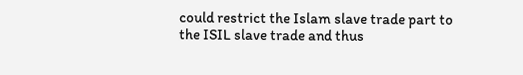could restrict the Islam slave trade part to the ISIL slave trade and thus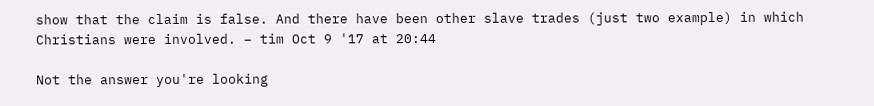show that the claim is false. And there have been other slave trades (just two example) in which Christians were involved. – tim Oct 9 '17 at 20:44

Not the answer you're looking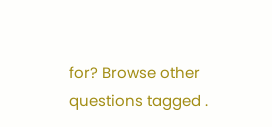for? Browse other questions tagged .